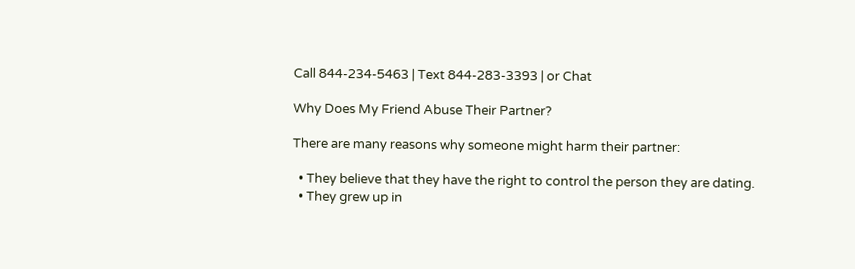Call 844-234-5463 | Text 844-283-3393 | or Chat

Why Does My Friend Abuse Their Partner?

There are many reasons why someone might harm their partner:

  • They believe that they have the right to control the person they are dating.
  • They grew up in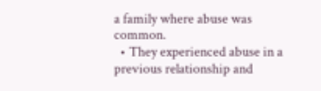a family where abuse was common.
  • They experienced abuse in a previous relationship and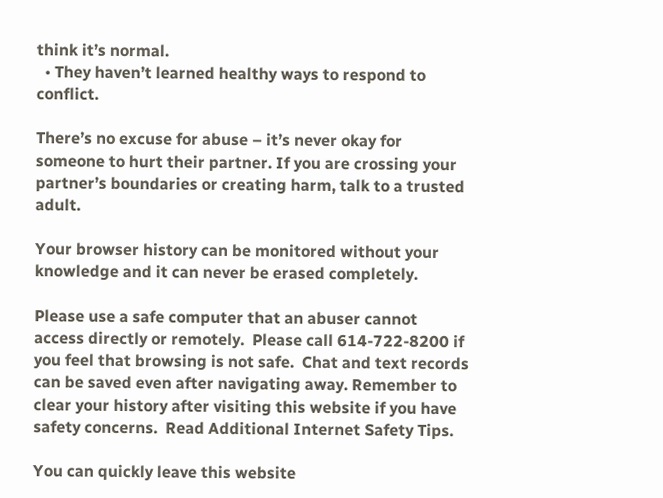think it’s normal.
  • They haven’t learned healthy ways to respond to conflict.

There’s no excuse for abuse – it’s never okay for someone to hurt their partner. If you are crossing your partner’s boundaries or creating harm, talk to a trusted adult.

Your browser history can be monitored without your knowledge and it can never be erased completely.

Please use a safe computer that an abuser cannot access directly or remotely.  Please call 614-722-8200 if you feel that browsing is not safe.  Chat and text records can be saved even after navigating away. Remember to clear your history after visiting this website if you have safety concerns.  Read Additional Internet Safety Tips.

You can quickly leave this website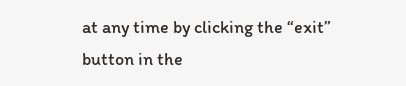at any time by clicking the “exit” button in the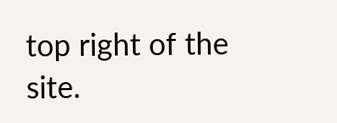top right of the site.